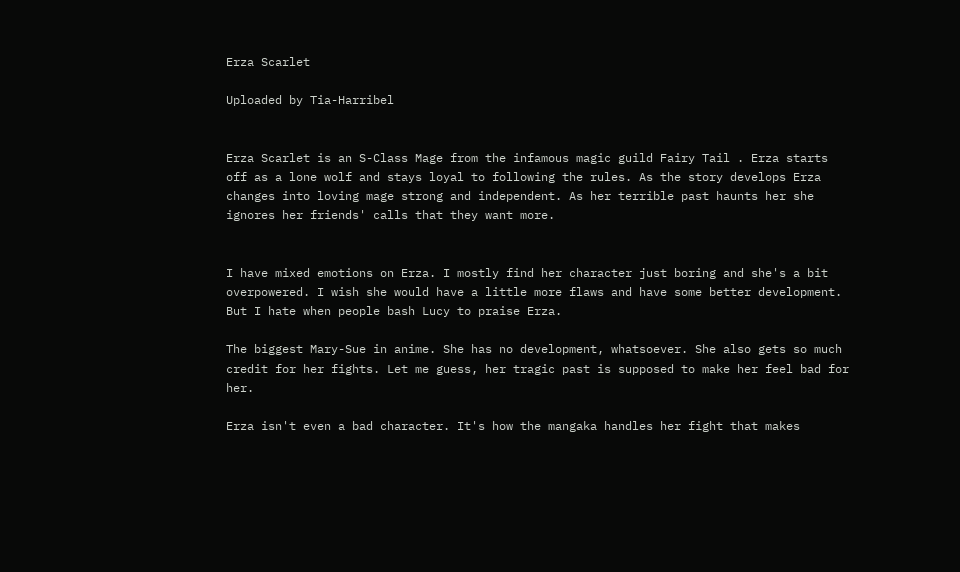Erza Scarlet

Uploaded by Tia-Harribel


Erza Scarlet is an S-Class Mage from the infamous magic guild Fairy Tail . Erza starts off as a lone wolf and stays loyal to following the rules. As the story develops Erza changes into loving mage strong and independent. As her terrible past haunts her she ignores her friends' calls that they want more.


I have mixed emotions on Erza. I mostly find her character just boring and she's a bit overpowered. I wish she would have a little more flaws and have some better development. But I hate when people bash Lucy to praise Erza.

The biggest Mary-Sue in anime. She has no development, whatsoever. She also gets so much credit for her fights. Let me guess, her tragic past is supposed to make her feel bad for her.

Erza isn't even a bad character. It's how the mangaka handles her fight that makes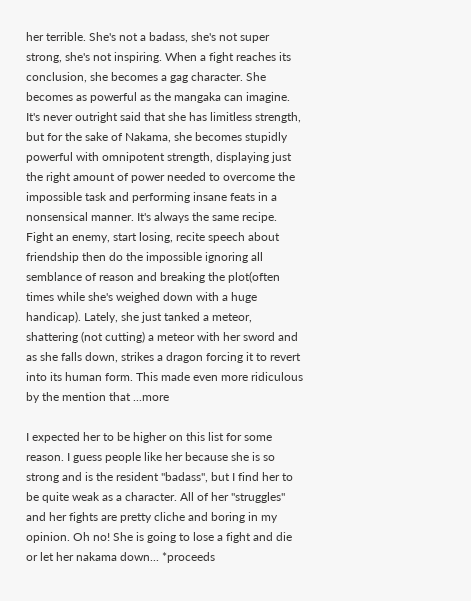her terrible. She's not a badass, she's not super strong, she's not inspiring. When a fight reaches its conclusion, she becomes a gag character. She becomes as powerful as the mangaka can imagine. It's never outright said that she has limitless strength, but for the sake of Nakama, she becomes stupidly powerful with omnipotent strength, displaying just the right amount of power needed to overcome the impossible task and performing insane feats in a nonsensical manner. It's always the same recipe. Fight an enemy, start losing, recite speech about friendship then do the impossible ignoring all semblance of reason and breaking the plot(often times while she's weighed down with a huge handicap). Lately, she just tanked a meteor, shattering (not cutting) a meteor with her sword and as she falls down, strikes a dragon forcing it to revert into its human form. This made even more ridiculous by the mention that ...more

I expected her to be higher on this list for some reason. I guess people like her because she is so strong and is the resident "badass", but I find her to be quite weak as a character. All of her "struggles" and her fights are pretty cliche and boring in my opinion. Oh no! She is going to lose a fight and die or let her nakama down... *proceeds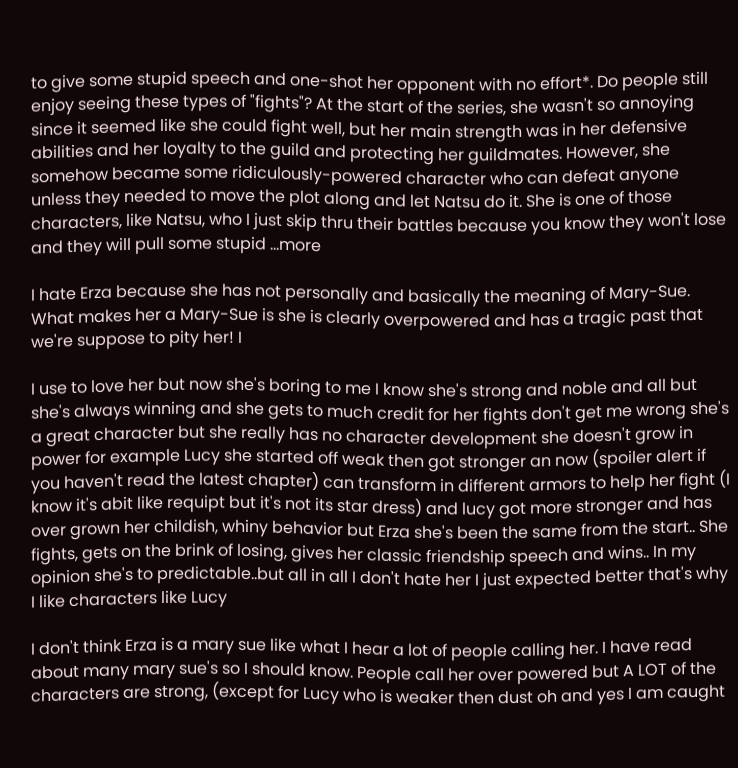to give some stupid speech and one-shot her opponent with no effort*. Do people still enjoy seeing these types of "fights"? At the start of the series, she wasn't so annoying since it seemed like she could fight well, but her main strength was in her defensive abilities and her loyalty to the guild and protecting her guildmates. However, she somehow became some ridiculously-powered character who can defeat anyone unless they needed to move the plot along and let Natsu do it. She is one of those characters, like Natsu, who I just skip thru their battles because you know they won't lose and they will pull some stupid ...more

I hate Erza because she has not personally and basically the meaning of Mary-Sue. What makes her a Mary-Sue is she is clearly overpowered and has a tragic past that we're suppose to pity her! I

I use to love her but now she's boring to me I know she's strong and noble and all but she's always winning and she gets to much credit for her fights don't get me wrong she's a great character but she really has no character development she doesn't grow in power for example Lucy she started off weak then got stronger an now (spoiler alert if you haven't read the latest chapter) can transform in different armors to help her fight (I know it's abit like requipt but it's not its star dress) and lucy got more stronger and has over grown her childish, whiny behavior but Erza she's been the same from the start.. She fights, gets on the brink of losing, gives her classic friendship speech and wins.. In my opinion she's to predictable..but all in all I don't hate her I just expected better that's why I like characters like Lucy

I don't think Erza is a mary sue like what I hear a lot of people calling her. I have read about many mary sue's so I should know. People call her over powered but A LOT of the characters are strong, (except for Lucy who is weaker then dust oh and yes I am caught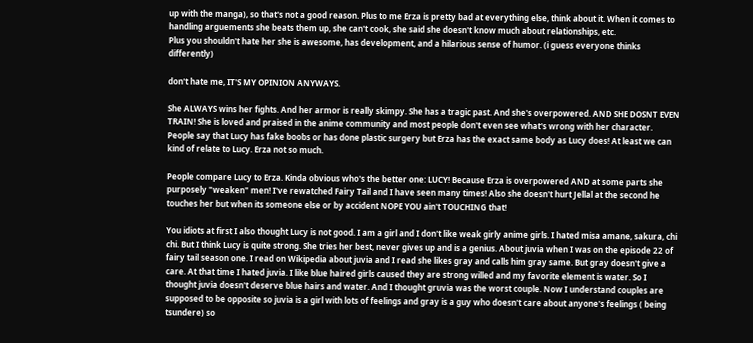up with the manga), so that's not a good reason. Plus to me Erza is pretty bad at everything else, think about it. When it comes to handling arguements she beats them up, she can't cook, she said she doesn't know much about relationships, etc.
Plus you shouldn't hate her she is awesome, has development, and a hilarious sense of humor. (i guess everyone thinks differently)

don't hate me, IT'S MY OPINION ANYWAYS.

She ALWAYS wins her fights. And her armor is really skimpy. She has a tragic past. And she's overpowered. AND SHE DOSNT EVEN TRAIN! She is loved and praised in the anime community and most people don't even see what's wrong with her character. People say that Lucy has fake boobs or has done plastic surgery but Erza has the exact same body as Lucy does! At least we can kind of relate to Lucy. Erza not so much.

People compare Lucy to Erza. Kinda obvious who's the better one: LUCY! Because Erza is overpowered AND at some parts she purposely "weaken" men! I've rewatched Fairy Tail and I have seen many times! Also she doesn't hurt Jellal at the second he touches her but when its someone else or by accident NOPE YOU ain't TOUCHING that!

You idiots at first I also thought Lucy is not good. I am a girl and I don't like weak girly anime girls. I hated misa amane, sakura, chi chi. But I think Lucy is quite strong. She tries her best, never gives up and is a genius. About juvia when I was on the episode 22 of fairy tail season one. I read on Wikipedia about juvia and I read she likes gray and calls him gray same. But gray doesn't give a care. At that time I hated juvia. I like blue haired girls caused they are strong willed and my favorite element is water. So I thought juvia doesn't deserve blue hairs and water. And I thought gruvia was the worst couple. Now I understand couples are supposed to be opposite so juvia is a girl with lots of feelings and gray is a guy who doesn't care about anyone's feelings ( being tsundere) so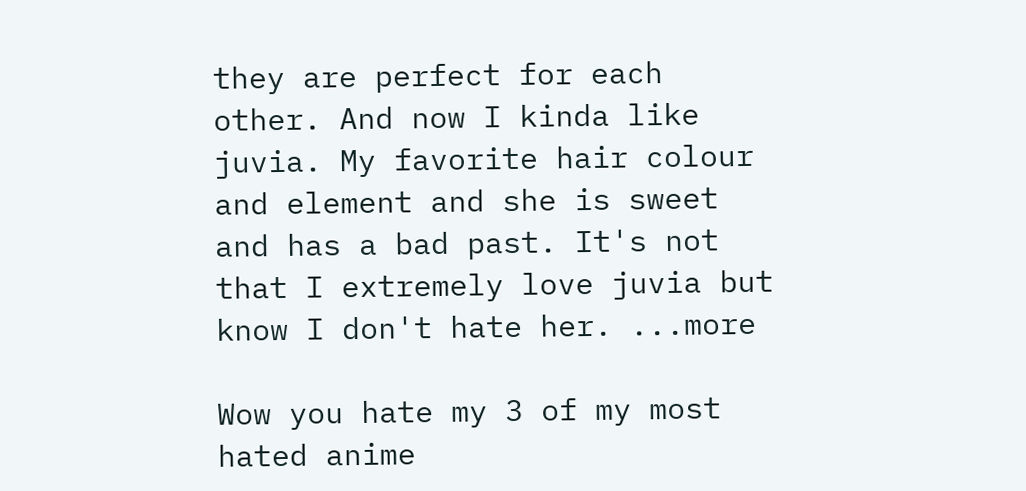they are perfect for each other. And now I kinda like juvia. My favorite hair colour and element and she is sweet and has a bad past. It's not that I extremely love juvia but know I don't hate her. ...more

Wow you hate my 3 of my most hated anime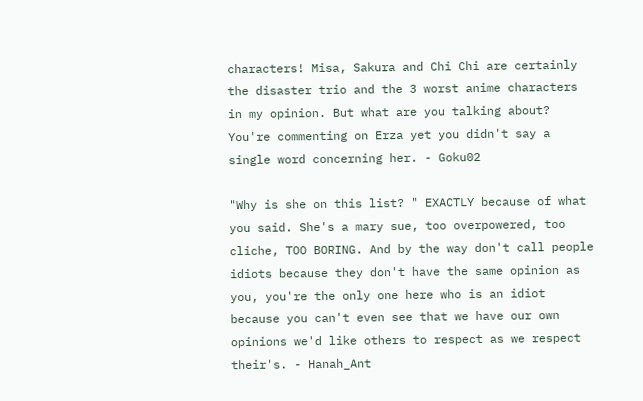characters! Misa, Sakura and Chi Chi are certainly the disaster trio and the 3 worst anime characters in my opinion. But what are you talking about? You're commenting on Erza yet you didn't say a single word concerning her. - Goku02

"Why is she on this list? " EXACTLY because of what you said. She's a mary sue, too overpowered, too cliche, TOO BORING. And by the way don't call people idiots because they don't have the same opinion as you, you're the only one here who is an idiot because you can't even see that we have our own opinions we'd like others to respect as we respect their's. - Hanah_Ant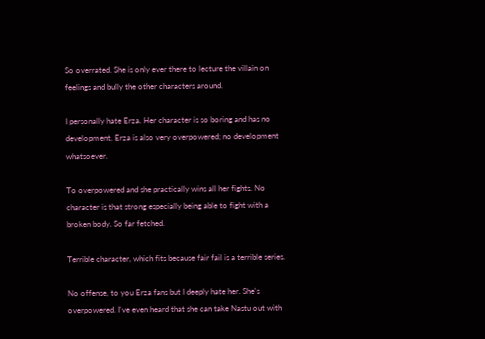So overrated. She is only ever there to lecture the villain on feelings and bully the other characters around.

I personally hate Erza. Her character is so boring and has no development. Erza is also very overpowered; no development whatsoever.

To overpowered and she practically wins all her fights. No character is that strong especially being able to fight with a broken body. So far fetched.

Terrible character, which fits because fair fail is a terrible series.

No offense, to you Erza fans but I deeply hate her. She's overpowered. I've even heard that she can take Nastu out with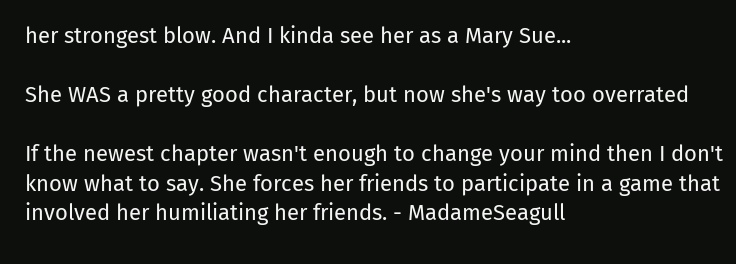her strongest blow. And I kinda see her as a Mary Sue...

She WAS a pretty good character, but now she's way too overrated

If the newest chapter wasn't enough to change your mind then I don't know what to say. She forces her friends to participate in a game that involved her humiliating her friends. - MadameSeagull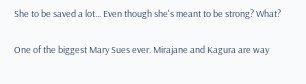She to be saved a lot... Even though she's meant to be strong? What?

One of the biggest Mary Sues ever. Mirajane and Kagura are way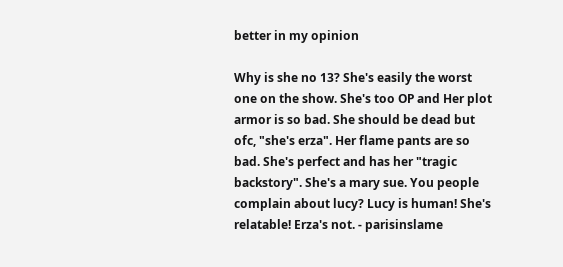better in my opinion

Why is she no 13? She's easily the worst one on the show. She's too OP and Her plot armor is so bad. She should be dead but ofc, "she's erza". Her flame pants are so bad. She's perfect and has her "tragic backstory". She's a mary sue. You people complain about lucy? Lucy is human! She's relatable! Erza's not. - parisinslame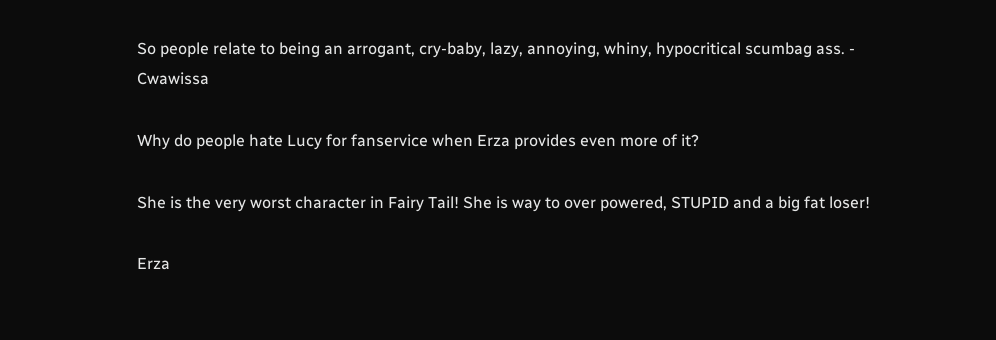So people relate to being an arrogant, cry-baby, lazy, annoying, whiny, hypocritical scumbag ass. - Cwawissa

Why do people hate Lucy for fanservice when Erza provides even more of it?

She is the very worst character in Fairy Tail! She is way to over powered, STUPID and a big fat loser!

Erza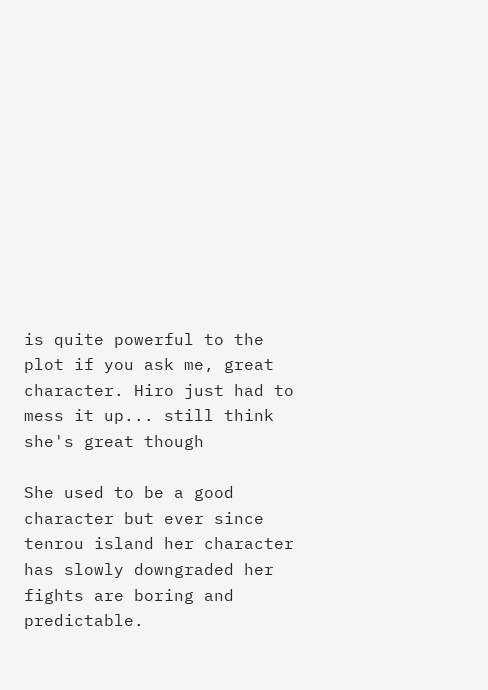is quite powerful to the plot if you ask me, great character. Hiro just had to mess it up... still think she's great though

She used to be a good character but ever since tenrou island her character has slowly downgraded her fights are boring and predictable.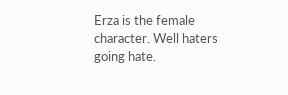Erza is the female character. Well haters going hate.